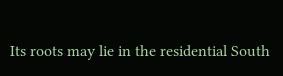Its roots may lie in the residential South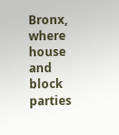Bronx, where house and block parties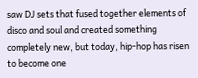saw DJ sets that fused together elements of disco and soul and created something completely new, but today, hip-hop has risen to become one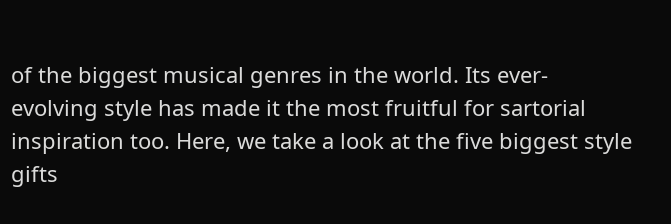of the biggest musical genres in the world. Its ever-evolving style has made it the most fruitful for sartorial inspiration too. Here, we take a look at the five biggest style gifts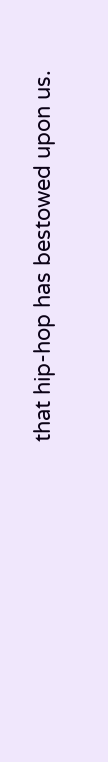that hip-hop has bestowed upon us.